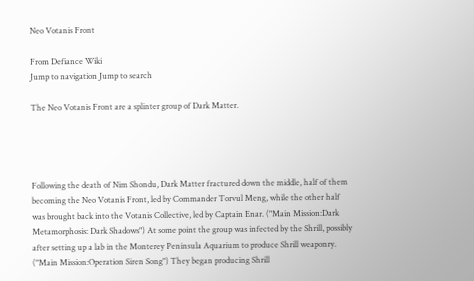Neo Votanis Front

From Defiance Wiki
Jump to navigation Jump to search

The Neo Votanis Front are a splinter group of Dark Matter.




Following the death of Nim Shondu, Dark Matter fractured down the middle, half of them becoming the Neo Votanis Front, led by Commander Torvul Meng, while the other half was brought back into the Votanis Collective, led by Captain Enar. ("Main Mission:Dark Metamorphosis: Dark Shadows") At some point the group was infected by the Shrill, possibly after setting up a lab in the Monterey Peninsula Aquarium to produce Shrill weaponry. ("Main Mission:Operation Siren Song") They began producing Shrill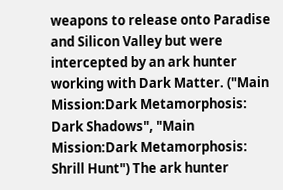weapons to release onto Paradise and Silicon Valley but were intercepted by an ark hunter working with Dark Matter. ("Main Mission:Dark Metamorphosis: Dark Shadows", "Main Mission:Dark Metamorphosis: Shrill Hunt") The ark hunter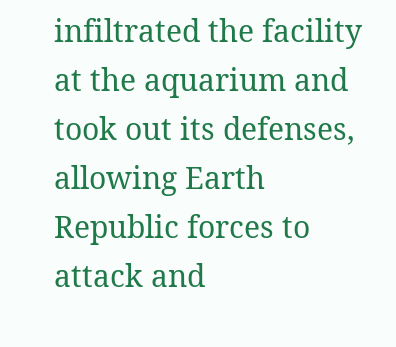infiltrated the facility at the aquarium and took out its defenses, allowing Earth Republic forces to attack and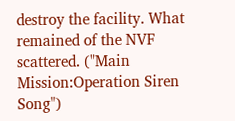destroy the facility. What remained of the NVF scattered. ("Main Mission:Operation Siren Song")